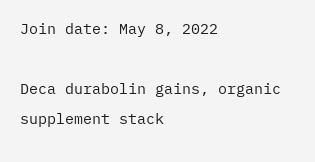Join date: May 8, 2022

Deca durabolin gains, organic supplement stack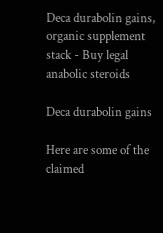Deca durabolin gains, organic supplement stack - Buy legal anabolic steroids

Deca durabolin gains

Here are some of the claimed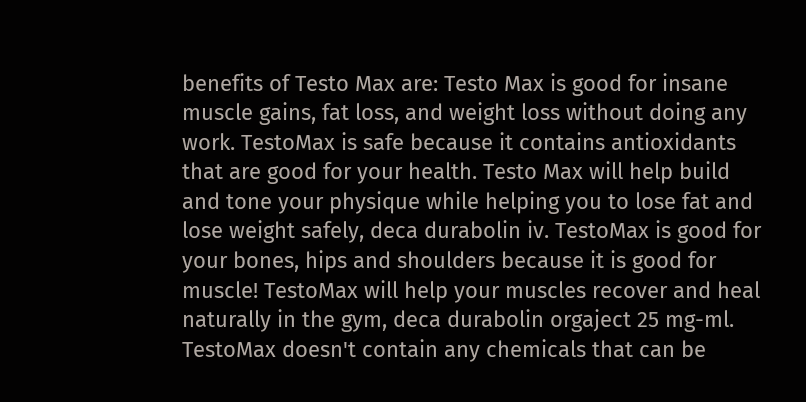benefits of Testo Max are: Testo Max is good for insane muscle gains, fat loss, and weight loss without doing any work. TestoMax is safe because it contains antioxidants that are good for your health. Testo Max will help build and tone your physique while helping you to lose fat and lose weight safely, deca durabolin iv. TestoMax is good for your bones, hips and shoulders because it is good for muscle! TestoMax will help your muscles recover and heal naturally in the gym, deca durabolin orgaject 25 mg-ml. TestoMax doesn't contain any chemicals that can be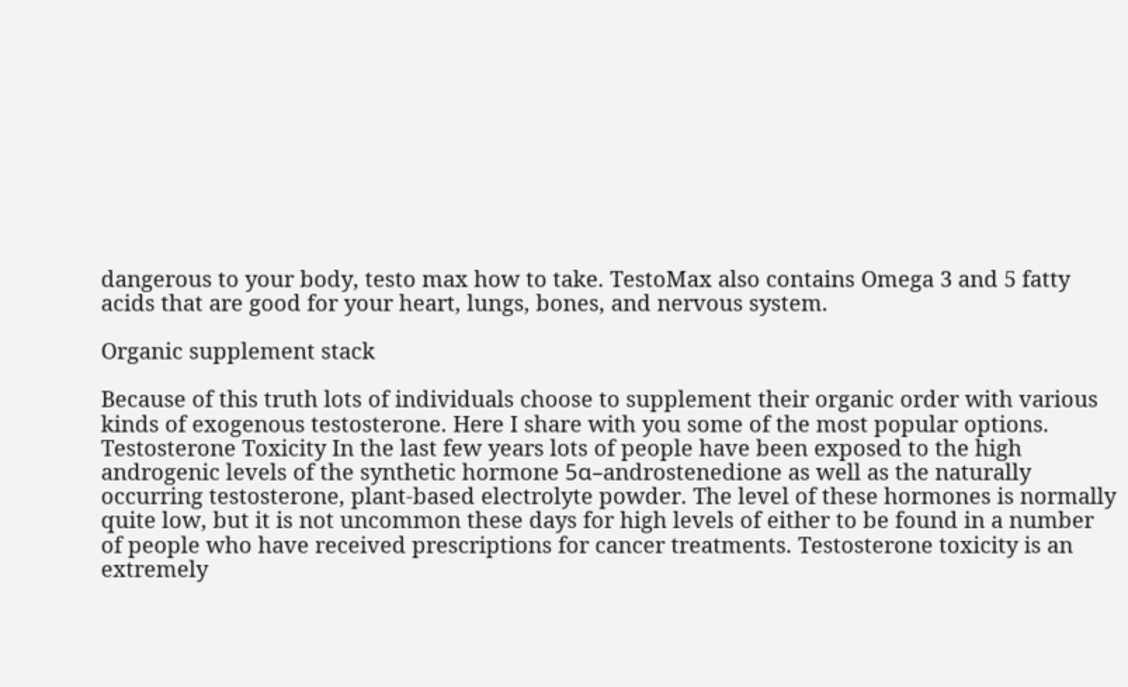dangerous to your body, testo max how to take. TestoMax also contains Omega 3 and 5 fatty acids that are good for your heart, lungs, bones, and nervous system.

Organic supplement stack

Because of this truth lots of individuals choose to supplement their organic order with various kinds of exogenous testosterone. Here I share with you some of the most popular options. Testosterone Toxicity In the last few years lots of people have been exposed to the high androgenic levels of the synthetic hormone 5α–androstenedione as well as the naturally occurring testosterone, plant-based electrolyte powder. The level of these hormones is normally quite low, but it is not uncommon these days for high levels of either to be found in a number of people who have received prescriptions for cancer treatments. Testosterone toxicity is an extremely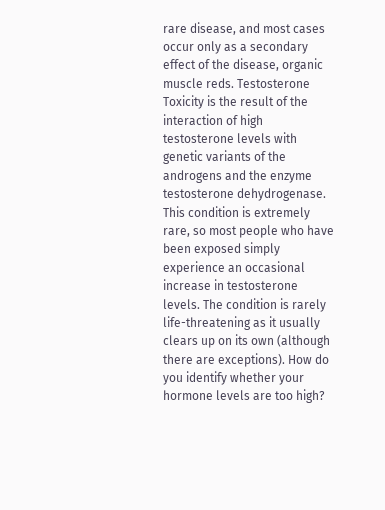rare disease, and most cases occur only as a secondary effect of the disease, organic muscle reds. Testosterone Toxicity is the result of the interaction of high testosterone levels with genetic variants of the androgens and the enzyme testosterone dehydrogenase. This condition is extremely rare, so most people who have been exposed simply experience an occasional increase in testosterone levels. The condition is rarely life-threatening as it usually clears up on its own (although there are exceptions). How do you identify whether your hormone levels are too high?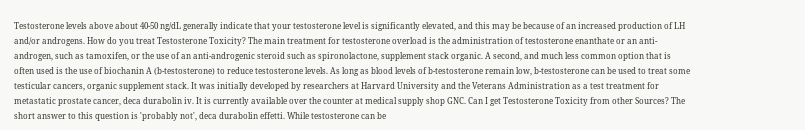Testosterone levels above about 40-50 ng/dL generally indicate that your testosterone level is significantly elevated, and this may be because of an increased production of LH and/or androgens. How do you treat Testosterone Toxicity? The main treatment for testosterone overload is the administration of testosterone enanthate or an anti-androgen, such as tamoxifen, or the use of an anti-androgenic steroid such as spironolactone, supplement stack organic. A second, and much less common option that is often used is the use of biochanin A (b-testosterone) to reduce testosterone levels. As long as blood levels of b-testosterone remain low, b-testosterone can be used to treat some testicular cancers, organic supplement stack. It was initially developed by researchers at Harvard University and the Veterans Administration as a test treatment for metastatic prostate cancer, deca durabolin iv. It is currently available over the counter at medical supply shop GNC. Can I get Testosterone Toxicity from other Sources? The short answer to this question is 'probably not', deca durabolin effetti. While testosterone can be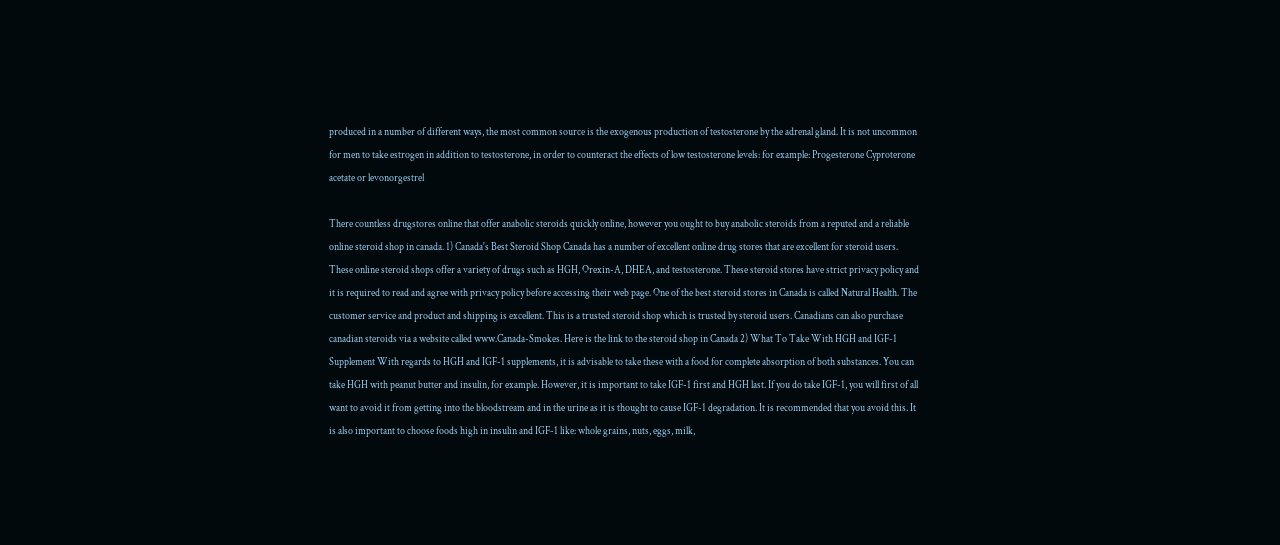produced in a number of different ways, the most common source is the exogenous production of testosterone by the adrenal gland. It is not uncommon for men to take estrogen in addition to testosterone, in order to counteract the effects of low testosterone levels: for example: Progesterone Cyproterone acetate or levonorgestrel

There countless drugstores online that offer anabolic steroids quickly online, however you ought to buy anabolic steroids from a reputed and a reliable online steroid shop in canada. 1) Canada's Best Steroid Shop Canada has a number of excellent online drug stores that are excellent for steroid users. These online steroid shops offer a variety of drugs such as HGH, Orexin-A, DHEA, and testosterone. These steroid stores have strict privacy policy and it is required to read and agree with privacy policy before accessing their web page. One of the best steroid stores in Canada is called Natural Health. The customer service and product and shipping is excellent. This is a trusted steroid shop which is trusted by steroid users. Canadians can also purchase canadian steroids via a website called www.Canada-Smokes. Here is the link to the steroid shop in Canada 2) What To Take With HGH and IGF-1 Supplement With regards to HGH and IGF-1 supplements, it is advisable to take these with a food for complete absorption of both substances. You can take HGH with peanut butter and insulin, for example. However, it is important to take IGF-1 first and HGH last. If you do take IGF-1, you will first of all want to avoid it from getting into the bloodstream and in the urine as it is thought to cause IGF-1 degradation. It is recommended that you avoid this. It is also important to choose foods high in insulin and IGF-1 like: whole grains, nuts, eggs, milk,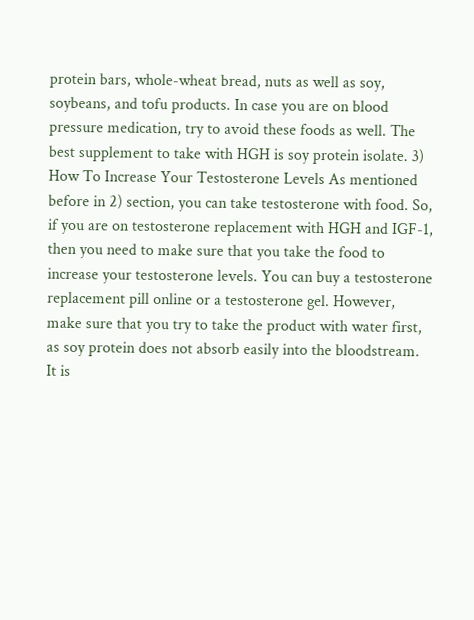protein bars, whole-wheat bread, nuts as well as soy, soybeans, and tofu products. In case you are on blood pressure medication, try to avoid these foods as well. The best supplement to take with HGH is soy protein isolate. 3) How To Increase Your Testosterone Levels As mentioned before in 2) section, you can take testosterone with food. So, if you are on testosterone replacement with HGH and IGF-1, then you need to make sure that you take the food to increase your testosterone levels. You can buy a testosterone replacement pill online or a testosterone gel. However, make sure that you try to take the product with water first, as soy protein does not absorb easily into the bloodstream. It is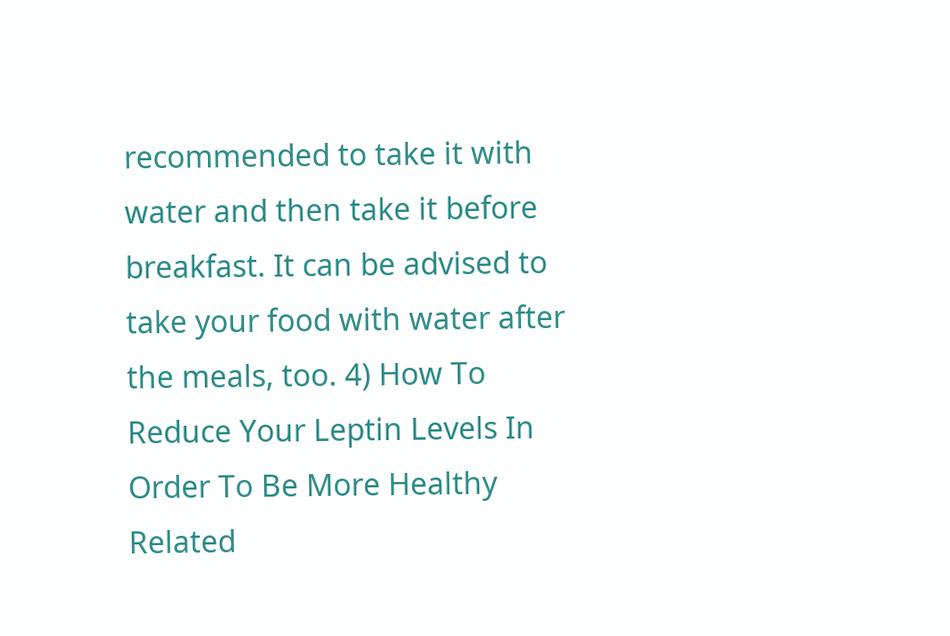recommended to take it with water and then take it before breakfast. It can be advised to take your food with water after the meals, too. 4) How To Reduce Your Leptin Levels In Order To Be More Healthy Related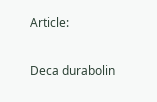Article:

Deca durabolin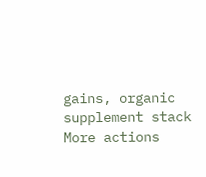gains, organic supplement stack
More actions